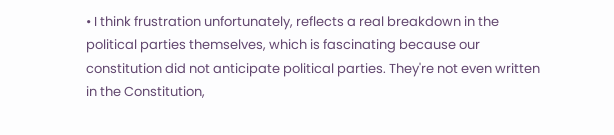• I think frustration unfortunately, reflects a real breakdown in the political parties themselves, which is fascinating because our constitution did not anticipate political parties. They're not even written in the Constitution,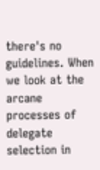there's no guidelines. When we look at the arcane processes of delegate selection in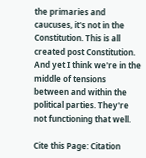the primaries and caucuses, it's not in the Constitution. This is all created post Constitution. And yet I think we're in the middle of tensions between and within the political parties. They're not functioning that well.

Cite this Page: Citation